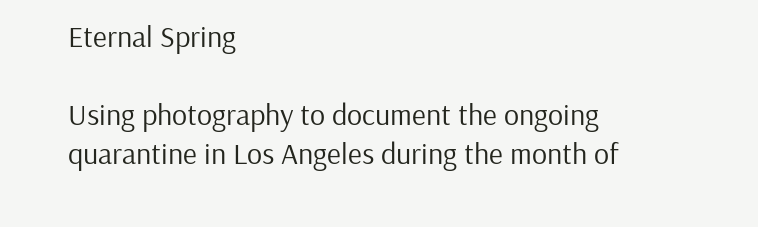Eternal Spring

Using photography to document the ongoing quarantine in Los Angeles during the month of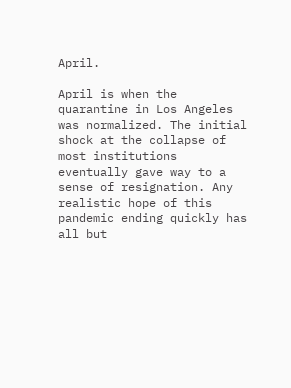April.

April is when the quarantine in Los Angeles was normalized. The initial shock at the collapse of most institutions eventually gave way to a sense of resignation. Any realistic hope of this pandemic ending quickly has all but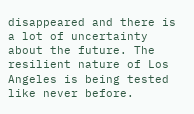disappeared and there is a lot of uncertainty about the future. The resilient nature of Los Angeles is being tested like never before.